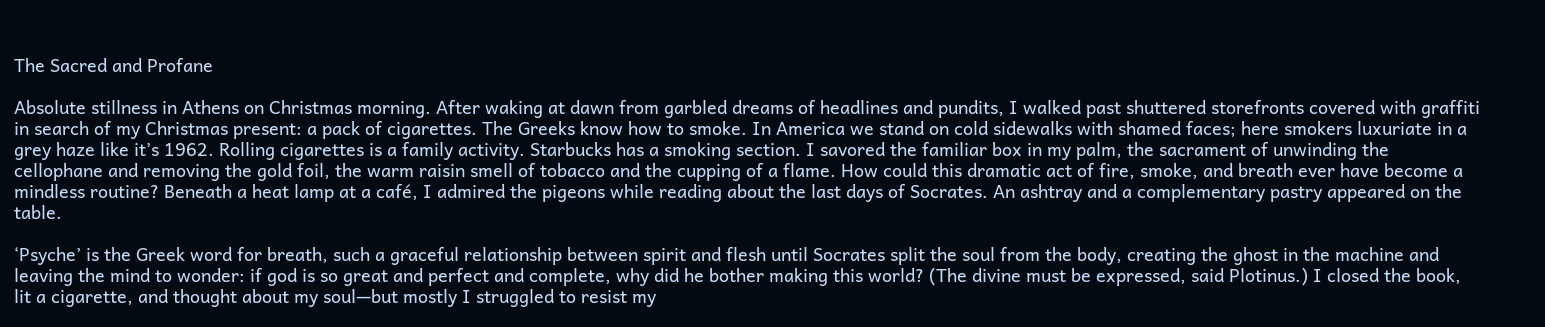The Sacred and Profane

Absolute stillness in Athens on Christmas morning. After waking at dawn from garbled dreams of headlines and pundits, I walked past shuttered storefronts covered with graffiti in search of my Christmas present: a pack of cigarettes. The Greeks know how to smoke. In America we stand on cold sidewalks with shamed faces; here smokers luxuriate in a grey haze like it’s 1962. Rolling cigarettes is a family activity. Starbucks has a smoking section. I savored the familiar box in my palm, the sacrament of unwinding the cellophane and removing the gold foil, the warm raisin smell of tobacco and the cupping of a flame. How could this dramatic act of fire, smoke, and breath ever have become a mindless routine? Beneath a heat lamp at a café, I admired the pigeons while reading about the last days of Socrates. An ashtray and a complementary pastry appeared on the table.

‘Psyche’ is the Greek word for breath, such a graceful relationship between spirit and flesh until Socrates split the soul from the body, creating the ghost in the machine and leaving the mind to wonder: if god is so great and perfect and complete, why did he bother making this world? (The divine must be expressed, said Plotinus.) I closed the book, lit a cigarette, and thought about my soul—but mostly I struggled to resist my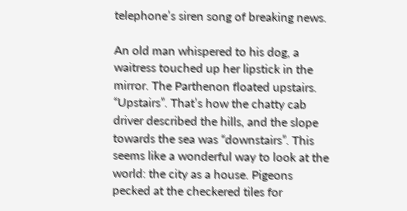telephone’s siren song of breaking news.

An old man whispered to his dog, a waitress touched up her lipstick in the mirror. The Parthenon floated upstairs. “Upstairs”. That’s how the chatty cab driver described the hills, and the slope towards the sea was “downstairs”. This seems like a wonderful way to look at the world: the city as a house. Pigeons pecked at the checkered tiles for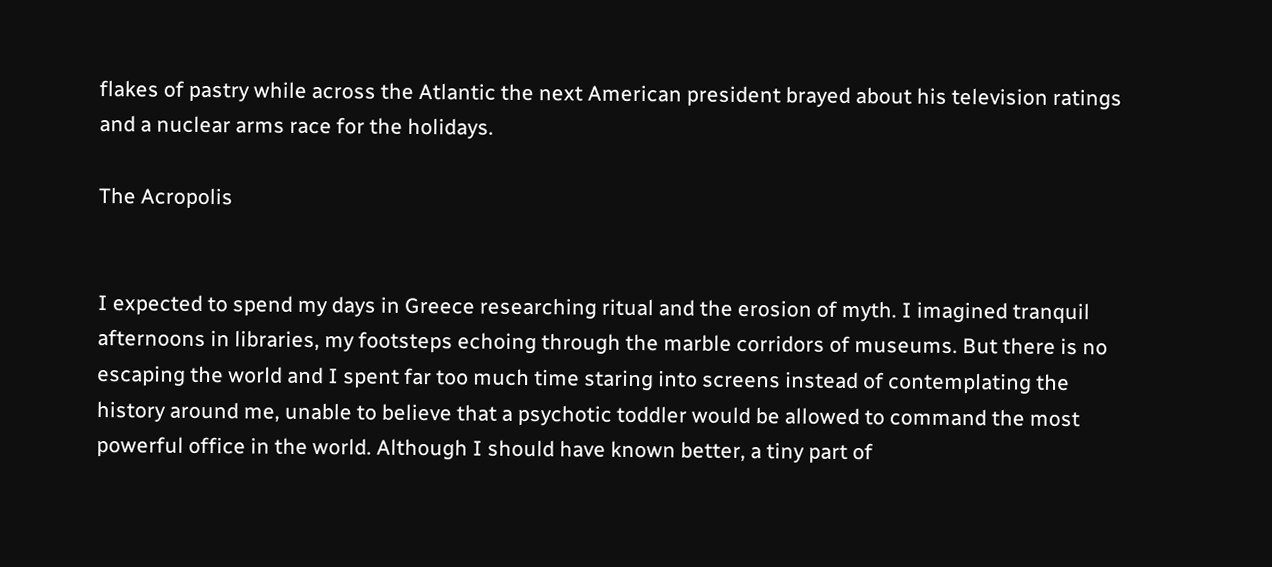flakes of pastry while across the Atlantic the next American president brayed about his television ratings and a nuclear arms race for the holidays.

The Acropolis


I expected to spend my days in Greece researching ritual and the erosion of myth. I imagined tranquil afternoons in libraries, my footsteps echoing through the marble corridors of museums. But there is no escaping the world and I spent far too much time staring into screens instead of contemplating the history around me, unable to believe that a psychotic toddler would be allowed to command the most powerful office in the world. Although I should have known better, a tiny part of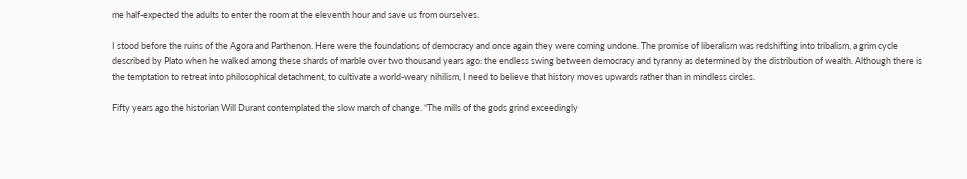me half-expected the adults to enter the room at the eleventh hour and save us from ourselves.

I stood before the ruins of the Agora and Parthenon. Here were the foundations of democracy and once again they were coming undone. The promise of liberalism was redshifting into tribalism, a grim cycle described by Plato when he walked among these shards of marble over two thousand years ago: the endless swing between democracy and tyranny as determined by the distribution of wealth. Although there is the temptation to retreat into philosophical detachment, to cultivate a world-weary nihilism, I need to believe that history moves upwards rather than in mindless circles.

Fifty years ago the historian Will Durant contemplated the slow march of change. “The mills of the gods grind exceedingly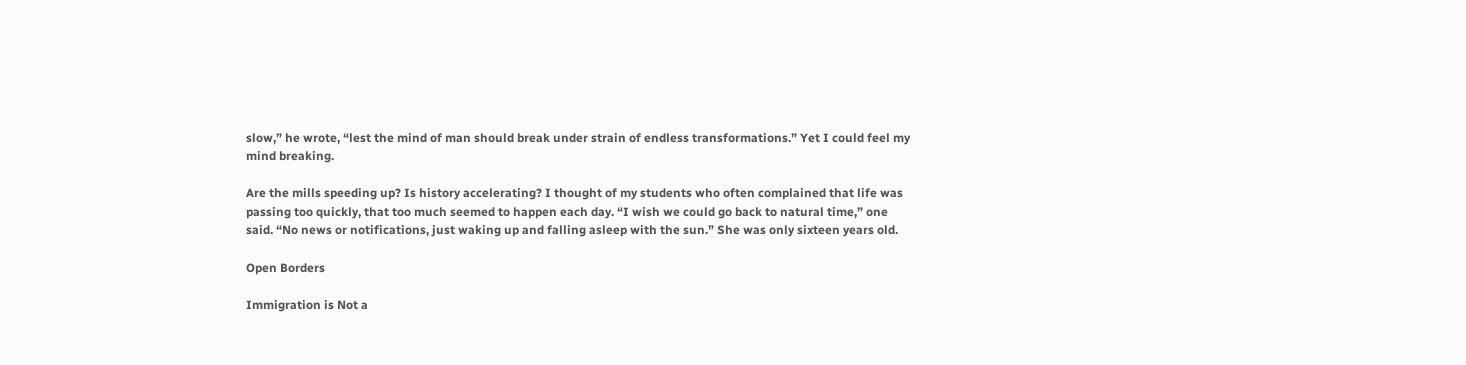slow,” he wrote, “lest the mind of man should break under strain of endless transformations.” Yet I could feel my mind breaking.

Are the mills speeding up? Is history accelerating? I thought of my students who often complained that life was passing too quickly, that too much seemed to happen each day. “I wish we could go back to natural time,” one said. “No news or notifications, just waking up and falling asleep with the sun.” She was only sixteen years old.

Open Borders

Immigration is Not a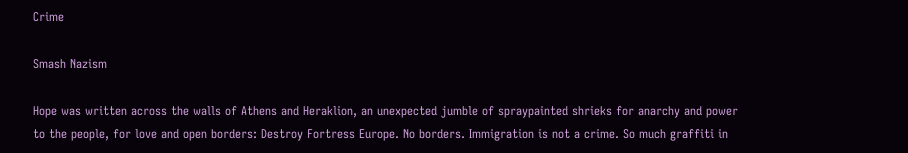Crime

Smash Nazism

Hope was written across the walls of Athens and Heraklion, an unexpected jumble of spraypainted shrieks for anarchy and power to the people, for love and open borders: Destroy Fortress Europe. No borders. Immigration is not a crime. So much graffiti in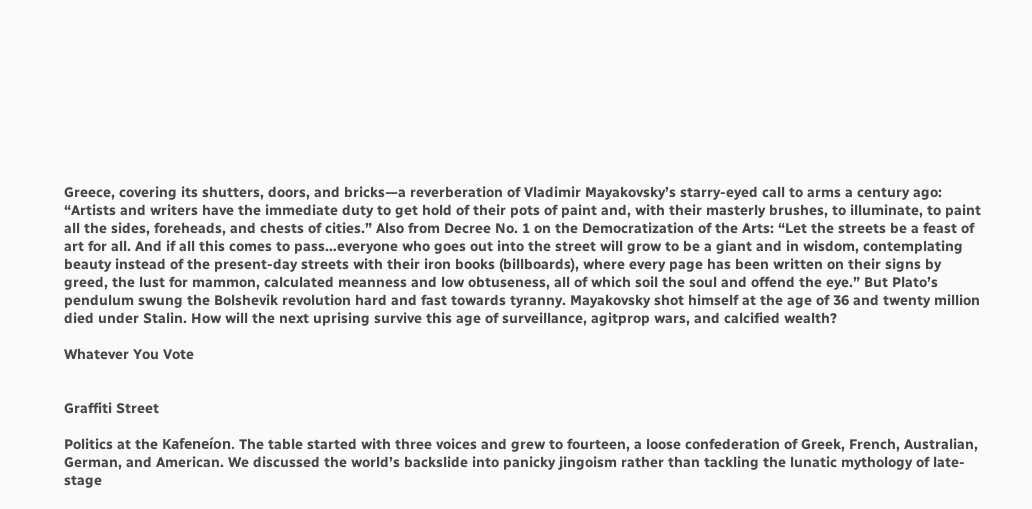Greece, covering its shutters, doors, and bricks—a reverberation of Vladimir Mayakovsky’s starry-eyed call to arms a century ago: “Artists and writers have the immediate duty to get hold of their pots of paint and, with their masterly brushes, to illuminate, to paint all the sides, foreheads, and chests of cities.” Also from Decree No. 1 on the Democratization of the Arts: “Let the streets be a feast of art for all. And if all this comes to pass…everyone who goes out into the street will grow to be a giant and in wisdom, contemplating beauty instead of the present-day streets with their iron books (billboards), where every page has been written on their signs by greed, the lust for mammon, calculated meanness and low obtuseness, all of which soil the soul and offend the eye.” But Plato’s pendulum swung the Bolshevik revolution hard and fast towards tyranny. Mayakovsky shot himself at the age of 36 and twenty million died under Stalin. How will the next uprising survive this age of surveillance, agitprop wars, and calcified wealth?

Whatever You Vote


Graffiti Street

Politics at the Kafeneíon. The table started with three voices and grew to fourteen, a loose confederation of Greek, French, Australian, German, and American. We discussed the world’s backslide into panicky jingoism rather than tackling the lunatic mythology of late-stage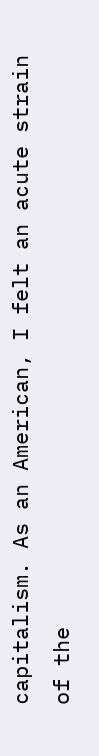capitalism. As an American, I felt an acute strain of the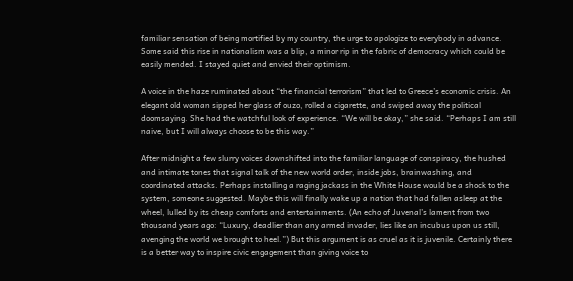familiar sensation of being mortified by my country, the urge to apologize to everybody in advance. Some said this rise in nationalism was a blip, a minor rip in the fabric of democracy which could be easily mended. I stayed quiet and envied their optimism.

A voice in the haze ruminated about “the financial terrorism” that led to Greece’s economic crisis. An elegant old woman sipped her glass of ouzo, rolled a cigarette, and swiped away the political doomsaying. She had the watchful look of experience. “We will be okay,” she said. “Perhaps I am still naive, but I will always choose to be this way.”

After midnight a few slurry voices downshifted into the familiar language of conspiracy, the hushed and intimate tones that signal talk of the new world order, inside jobs, brainwashing, and coordinated attacks. Perhaps installing a raging jackass in the White House would be a shock to the system, someone suggested. Maybe this will finally wake up a nation that had fallen asleep at the wheel, lulled by its cheap comforts and entertainments. (An echo of Juvenal’s lament from two thousand years ago: “Luxury, deadlier than any armed invader, lies like an incubus upon us still, avenging the world we brought to heel.”) But this argument is as cruel as it is juvenile. Certainly there is a better way to inspire civic engagement than giving voice to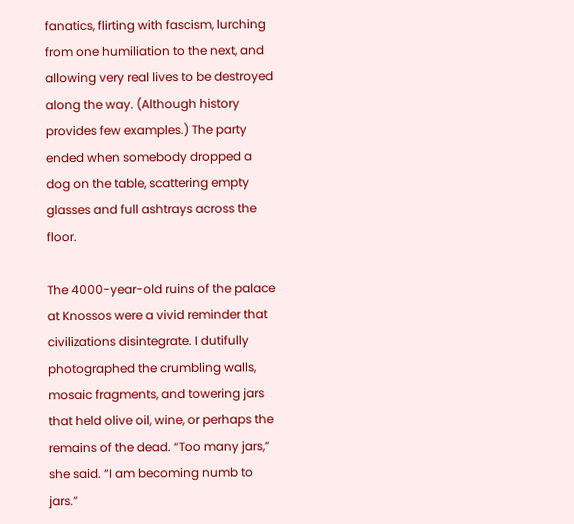fanatics, flirting with fascism, lurching from one humiliation to the next, and allowing very real lives to be destroyed along the way. (Although history provides few examples.) The party ended when somebody dropped a dog on the table, scattering empty glasses and full ashtrays across the floor.

The 4000-year-old ruins of the palace at Knossos were a vivid reminder that civilizations disintegrate. I dutifully photographed the crumbling walls, mosaic fragments, and towering jars that held olive oil, wine, or perhaps the remains of the dead. “Too many jars,” she said. “I am becoming numb to jars.”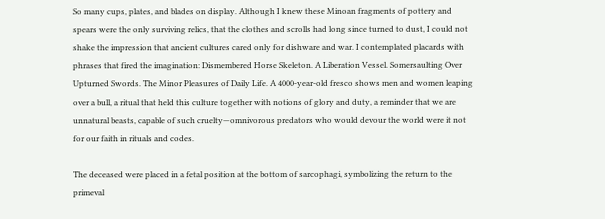So many cups, plates, and blades on display. Although I knew these Minoan fragments of pottery and spears were the only surviving relics, that the clothes and scrolls had long since turned to dust, I could not shake the impression that ancient cultures cared only for dishware and war. I contemplated placards with phrases that fired the imagination: Dismembered Horse Skeleton. A Liberation Vessel. Somersaulting Over Upturned Swords. The Minor Pleasures of Daily Life. A 4000-year-old fresco shows men and women leaping over a bull, a ritual that held this culture together with notions of glory and duty, a reminder that we are unnatural beasts, capable of such cruelty—omnivorous predators who would devour the world were it not for our faith in rituals and codes.

The deceased were placed in a fetal position at the bottom of sarcophagi, symbolizing the return to the primeval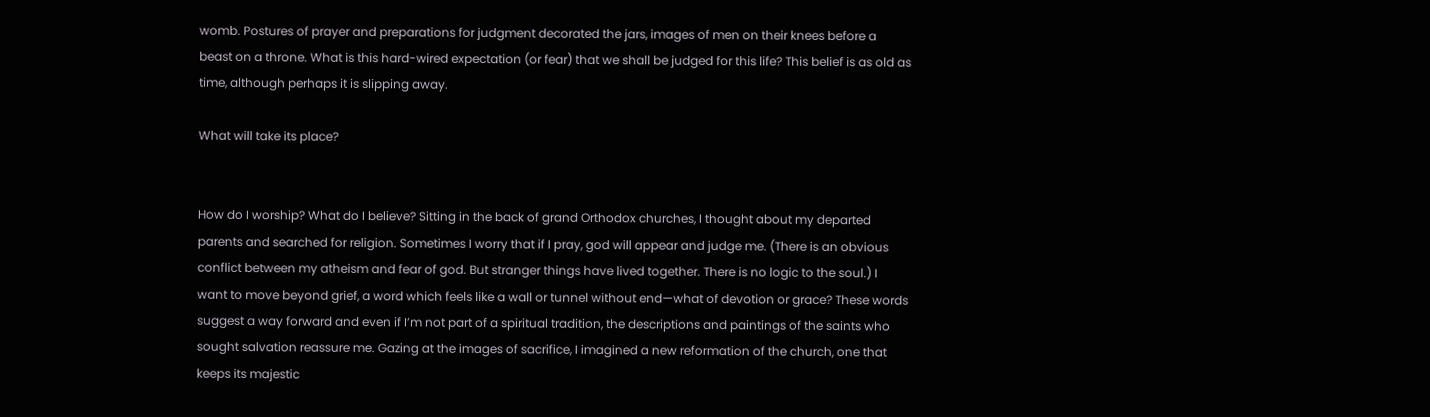womb. Postures of prayer and preparations for judgment decorated the jars, images of men on their knees before a beast on a throne. What is this hard-wired expectation (or fear) that we shall be judged for this life? This belief is as old as time, although perhaps it is slipping away.

What will take its place?


How do I worship? What do I believe? Sitting in the back of grand Orthodox churches, I thought about my departed parents and searched for religion. Sometimes I worry that if I pray, god will appear and judge me. (There is an obvious conflict between my atheism and fear of god. But stranger things have lived together. There is no logic to the soul.) I want to move beyond grief, a word which feels like a wall or tunnel without end—what of devotion or grace? These words suggest a way forward and even if I’m not part of a spiritual tradition, the descriptions and paintings of the saints who sought salvation reassure me. Gazing at the images of sacrifice, I imagined a new reformation of the church, one that keeps its majestic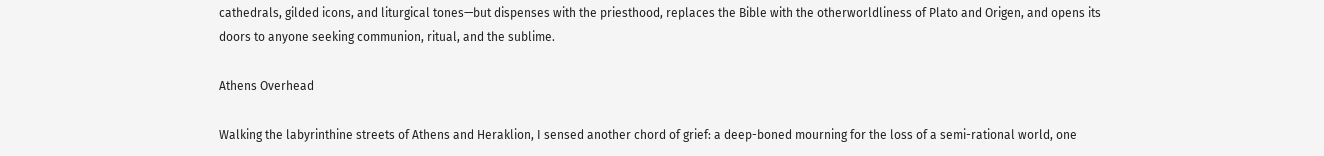cathedrals, gilded icons, and liturgical tones—but dispenses with the priesthood, replaces the Bible with the otherworldliness of Plato and Origen, and opens its doors to anyone seeking communion, ritual, and the sublime.

Athens Overhead

Walking the labyrinthine streets of Athens and Heraklion, I sensed another chord of grief: a deep-boned mourning for the loss of a semi-rational world, one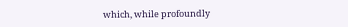which, while profoundly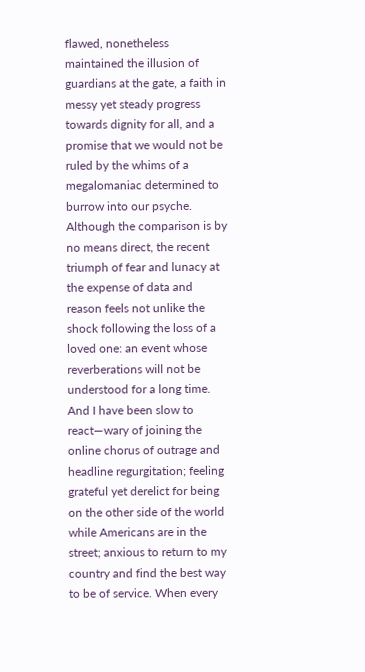flawed, nonetheless maintained the illusion of guardians at the gate, a faith in messy yet steady progress towards dignity for all, and a promise that we would not be ruled by the whims of a megalomaniac determined to burrow into our psyche. Although the comparison is by no means direct, the recent triumph of fear and lunacy at the expense of data and reason feels not unlike the shock following the loss of a loved one: an event whose reverberations will not be understood for a long time. And I have been slow to react—wary of joining the online chorus of outrage and headline regurgitation; feeling grateful yet derelict for being on the other side of the world while Americans are in the street; anxious to return to my country and find the best way to be of service. When every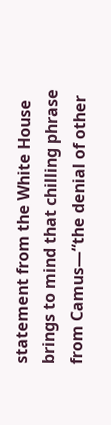statement from the White House brings to mind that chilling phrase from Camus—“the denial of other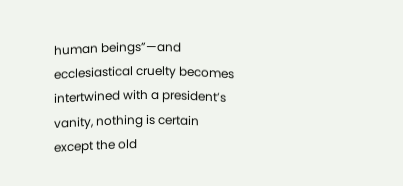human beings”—and ecclesiastical cruelty becomes intertwined with a president’s vanity, nothing is certain except the old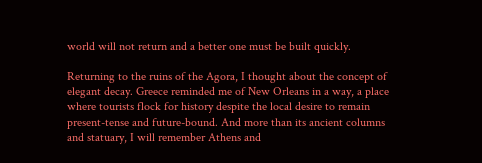world will not return and a better one must be built quickly.

Returning to the ruins of the Agora, I thought about the concept of elegant decay. Greece reminded me of New Orleans in a way, a place where tourists flock for history despite the local desire to remain present-tense and future-bound. And more than its ancient columns and statuary, I will remember Athens and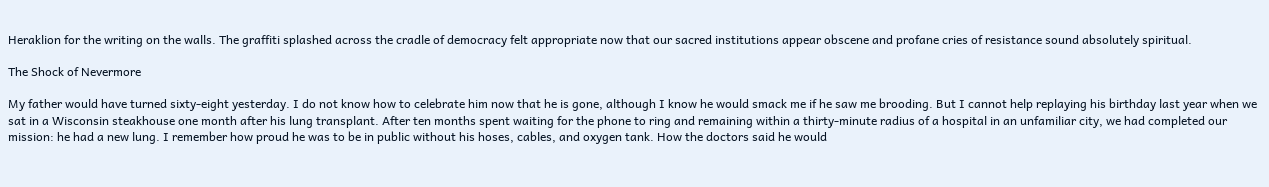Heraklion for the writing on the walls. The graffiti splashed across the cradle of democracy felt appropriate now that our sacred institutions appear obscene and profane cries of resistance sound absolutely spiritual.

The Shock of Nevermore

My father would have turned sixty-eight yesterday. I do not know how to celebrate him now that he is gone, although I know he would smack me if he saw me brooding. But I cannot help replaying his birthday last year when we sat in a Wisconsin steakhouse one month after his lung transplant. After ten months spent waiting for the phone to ring and remaining within a thirty-minute radius of a hospital in an unfamiliar city, we had completed our mission: he had a new lung. I remember how proud he was to be in public without his hoses, cables, and oxygen tank. How the doctors said he would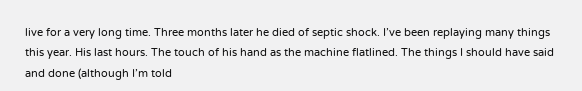live for a very long time. Three months later he died of septic shock. I’ve been replaying many things this year. His last hours. The touch of his hand as the machine flatlined. The things I should have said and done (although I’m told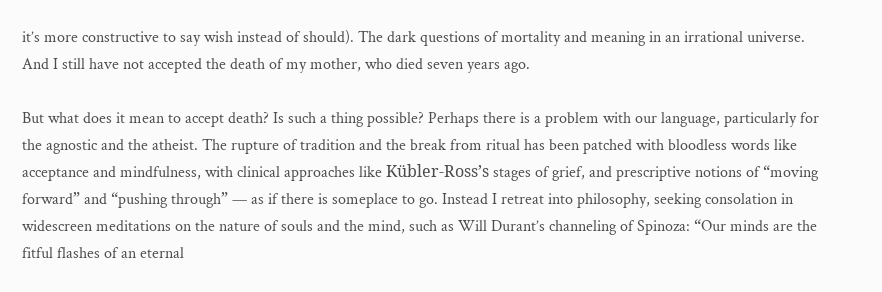it’s more constructive to say wish instead of should). The dark questions of mortality and meaning in an irrational universe. And I still have not accepted the death of my mother, who died seven years ago.

But what does it mean to accept death? Is such a thing possible? Perhaps there is a problem with our language, particularly for the agnostic and the atheist. The rupture of tradition and the break from ritual has been patched with bloodless words like acceptance and mindfulness, with clinical approaches like Kübler-Ross’s stages of grief, and prescriptive notions of “moving forward” and “pushing through” — as if there is someplace to go. Instead I retreat into philosophy, seeking consolation in widescreen meditations on the nature of souls and the mind, such as Will Durant’s channeling of Spinoza: “Our minds are the fitful flashes of an eternal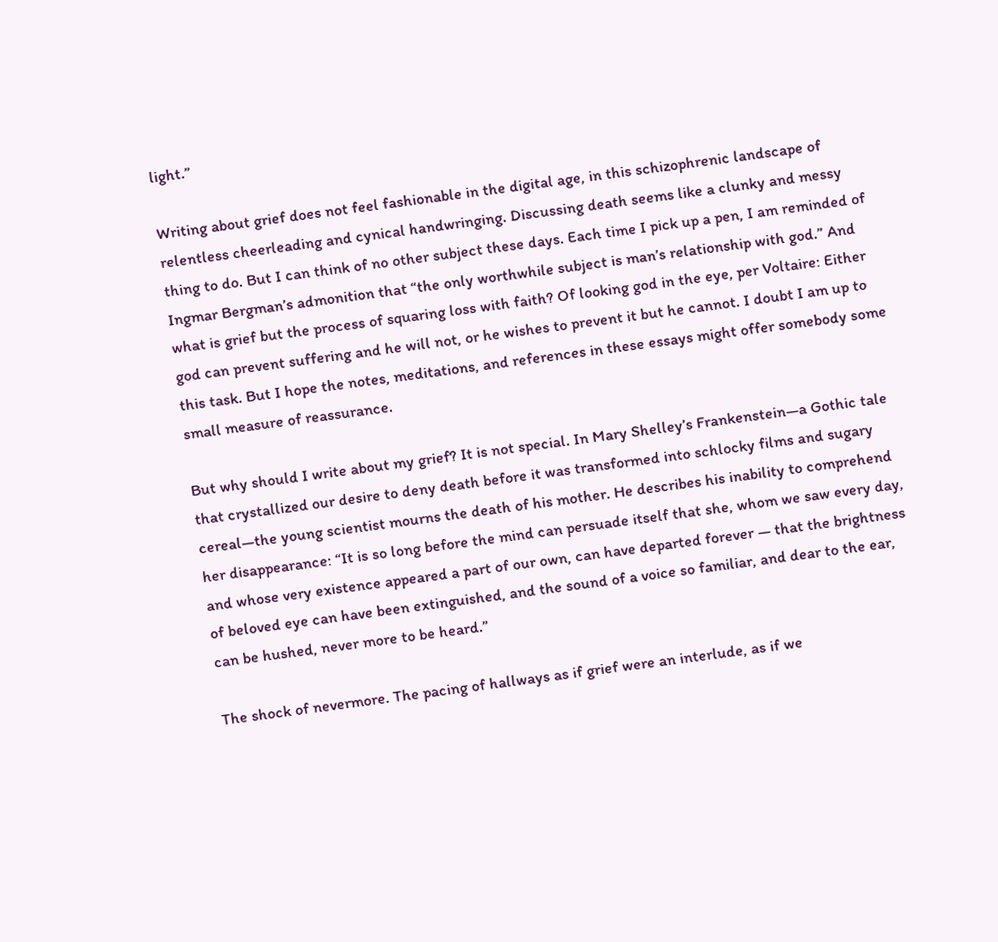light.”

Writing about grief does not feel fashionable in the digital age, in this schizophrenic landscape of relentless cheerleading and cynical handwringing. Discussing death seems like a clunky and messy thing to do. But I can think of no other subject these days. Each time I pick up a pen, I am reminded of Ingmar Bergman’s admonition that “the only worthwhile subject is man’s relationship with god.” And what is grief but the process of squaring loss with faith? Of looking god in the eye, per Voltaire: Either god can prevent suffering and he will not, or he wishes to prevent it but he cannot. I doubt I am up to this task. But I hope the notes, meditations, and references in these essays might offer somebody some small measure of reassurance.

But why should I write about my grief? It is not special. In Mary Shelley’s Frankenstein—a Gothic tale that crystallized our desire to deny death before it was transformed into schlocky films and sugary cereal—the young scientist mourns the death of his mother. He describes his inability to comprehend her disappearance: “It is so long before the mind can persuade itself that she, whom we saw every day, and whose very existence appeared a part of our own, can have departed forever — that the brightness of beloved eye can have been extinguished, and the sound of a voice so familiar, and dear to the ear, can be hushed, never more to be heard.”

The shock of nevermore. The pacing of hallways as if grief were an interlude, as if we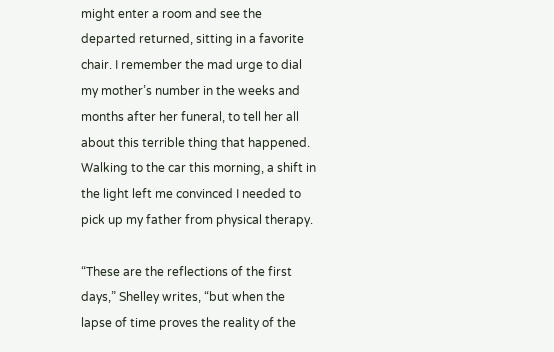might enter a room and see the departed returned, sitting in a favorite chair. I remember the mad urge to dial my mother’s number in the weeks and months after her funeral, to tell her all about this terrible thing that happened. Walking to the car this morning, a shift in the light left me convinced I needed to pick up my father from physical therapy.

“These are the reflections of the first days,” Shelley writes, “but when the lapse of time proves the reality of the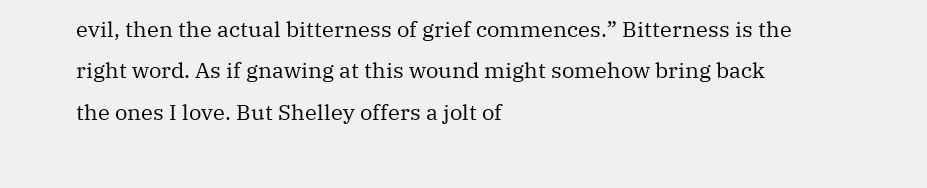evil, then the actual bitterness of grief commences.” Bitterness is the right word. As if gnawing at this wound might somehow bring back the ones I love. But Shelley offers a jolt of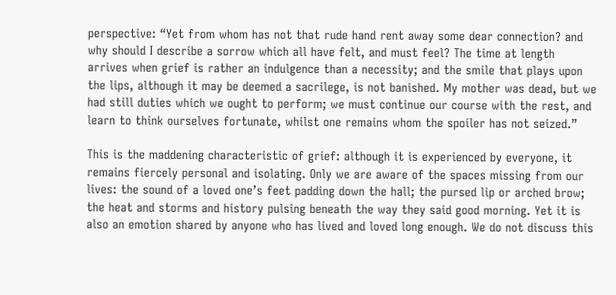perspective: “Yet from whom has not that rude hand rent away some dear connection? and why should I describe a sorrow which all have felt, and must feel? The time at length arrives when grief is rather an indulgence than a necessity; and the smile that plays upon the lips, although it may be deemed a sacrilege, is not banished. My mother was dead, but we had still duties which we ought to perform; we must continue our course with the rest, and learn to think ourselves fortunate, whilst one remains whom the spoiler has not seized.”

This is the maddening characteristic of grief: although it is experienced by everyone, it remains fiercely personal and isolating. Only we are aware of the spaces missing from our lives: the sound of a loved one’s feet padding down the hall; the pursed lip or arched brow; the heat and storms and history pulsing beneath the way they said good morning. Yet it is also an emotion shared by anyone who has lived and loved long enough. We do not discuss this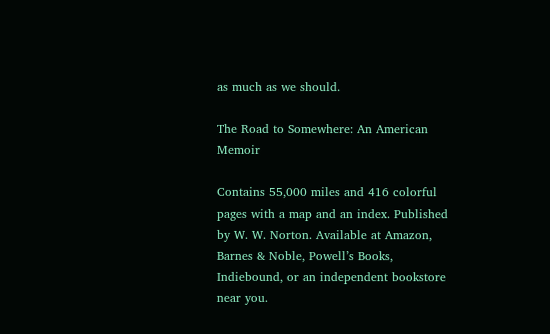as much as we should.

The Road to Somewhere: An American Memoir

Contains 55,000 miles and 416 colorful pages with a map and an index. Published by W. W. Norton. Available at Amazon, Barnes & Noble, Powell’s Books, Indiebound, or an independent bookstore near you.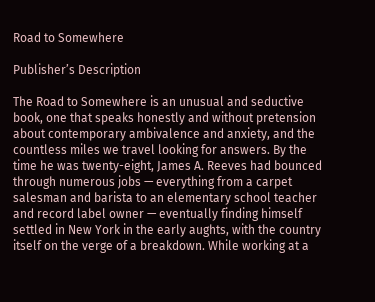Road to Somewhere

Publisher’s Description

The Road to Somewhere is an unusual and seductive book, one that speaks honestly and without pretension about contemporary ambivalence and anxiety, and the countless miles we travel looking for answers. By the time he was twenty-eight, James A. Reeves had bounced through numerous jobs — everything from a carpet salesman and barista to an elementary school teacher and record label owner — eventually finding himself settled in New York in the early aughts, with the country itself on the verge of a breakdown. While working at a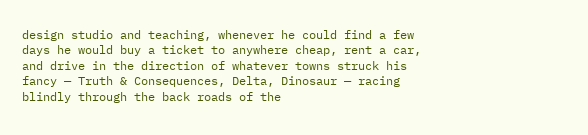design studio and teaching, whenever he could find a few days he would buy a ticket to anywhere cheap, rent a car, and drive in the direction of whatever towns struck his fancy — Truth & Consequences, Delta, Dinosaur — racing blindly through the back roads of the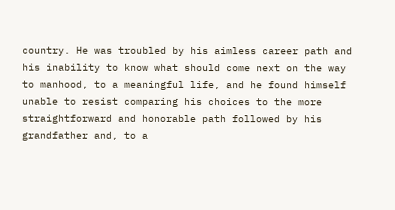country. He was troubled by his aimless career path and his inability to know what should come next on the way to manhood, to a meaningful life, and he found himself unable to resist comparing his choices to the more straightforward and honorable path followed by his grandfather and, to a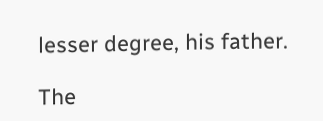lesser degree, his father.

The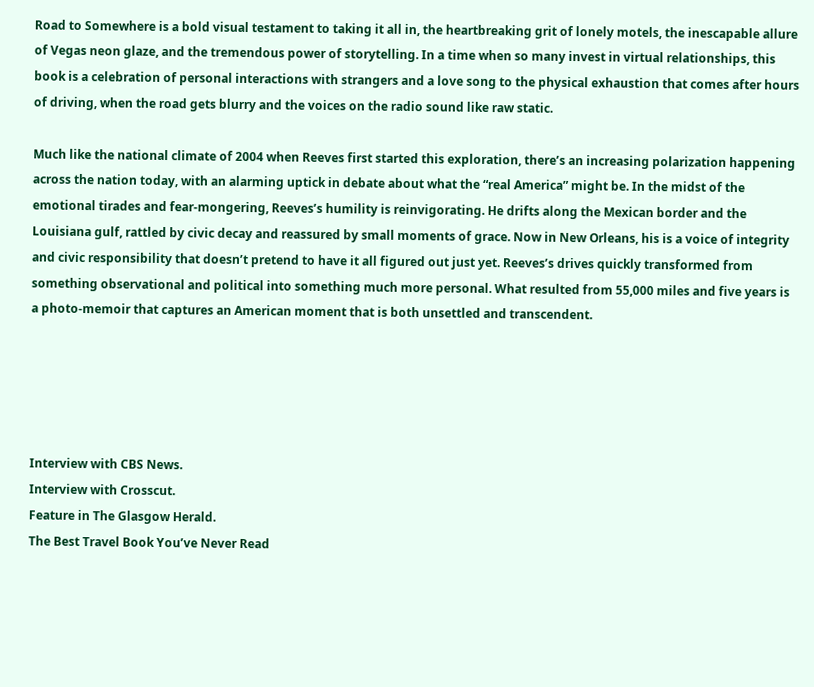Road to Somewhere is a bold visual testament to taking it all in, the heartbreaking grit of lonely motels, the inescapable allure of Vegas neon glaze, and the tremendous power of storytelling. In a time when so many invest in virtual relationships, this book is a celebration of personal interactions with strangers and a love song to the physical exhaustion that comes after hours of driving, when the road gets blurry and the voices on the radio sound like raw static.

Much like the national climate of 2004 when Reeves first started this exploration, there’s an increasing polarization happening across the nation today, with an alarming uptick in debate about what the “real America” might be. In the midst of the emotional tirades and fear-mongering, Reeves’s humility is reinvigorating. He drifts along the Mexican border and the Louisiana gulf, rattled by civic decay and reassured by small moments of grace. Now in New Orleans, his is a voice of integrity and civic responsibility that doesn’t pretend to have it all figured out just yet. Reeves’s drives quickly transformed from something observational and political into something much more personal. What resulted from 55,000 miles and five years is a photo-memoir that captures an American moment that is both unsettled and transcendent.





Interview with CBS News.
Interview with Crosscut.
Feature in The Glasgow Herald.
The Best Travel Book You’ve Never Read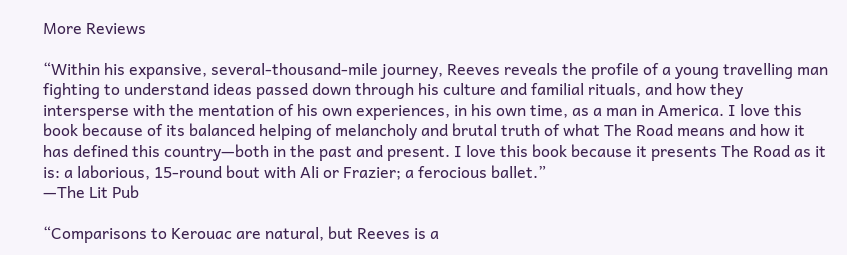More Reviews

“Within his expansive, several-thousand-mile journey, Reeves reveals the profile of a young travelling man fighting to understand ideas passed down through his culture and familial rituals, and how they intersperse with the mentation of his own experiences, in his own time, as a man in America. I love this book because of its balanced helping of melancholy and brutal truth of what The Road means and how it has defined this country—both in the past and present. I love this book because it presents The Road as it is: a laborious, 15-round bout with Ali or Frazier; a ferocious ballet.”
—The Lit Pub

“Comparisons to Kerouac are natural, but Reeves is a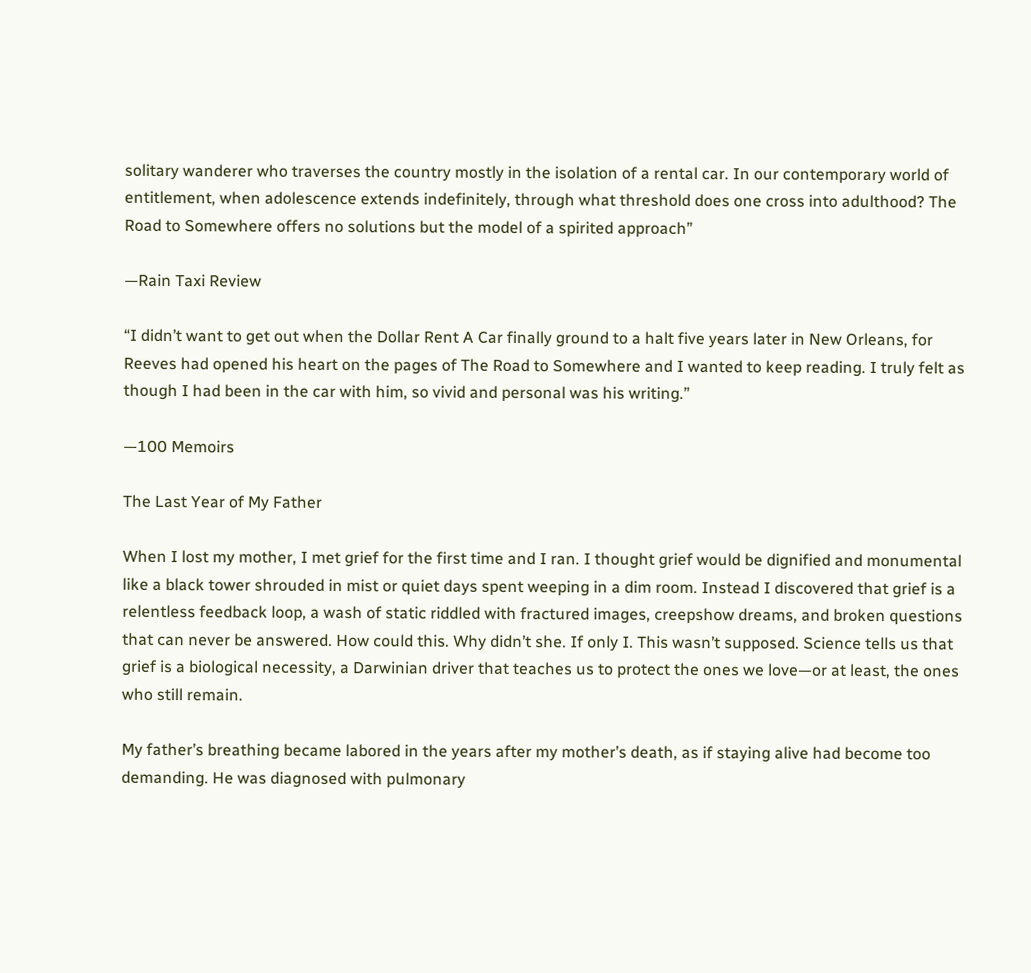solitary wanderer who traverses the country mostly in the isolation of a rental car. In our contemporary world of entitlement, when adolescence extends indefinitely, through what threshold does one cross into adulthood? The Road to Somewhere offers no solutions but the model of a spirited approach”

—Rain Taxi Review

“I didn’t want to get out when the Dollar Rent A Car finally ground to a halt five years later in New Orleans, for Reeves had opened his heart on the pages of The Road to Somewhere and I wanted to keep reading. I truly felt as though I had been in the car with him, so vivid and personal was his writing.”

—100 Memoirs

The Last Year of My Father

When I lost my mother, I met grief for the first time and I ran. I thought grief would be dignified and monumental like a black tower shrouded in mist or quiet days spent weeping in a dim room. Instead I discovered that grief is a relentless feedback loop, a wash of static riddled with fractured images, creepshow dreams, and broken questions that can never be answered. How could this. Why didn’t she. If only I. This wasn’t supposed. Science tells us that grief is a biological necessity, a Darwinian driver that teaches us to protect the ones we love—or at least, the ones who still remain.

My father’s breathing became labored in the years after my mother’s death, as if staying alive had become too demanding. He was diagnosed with pulmonary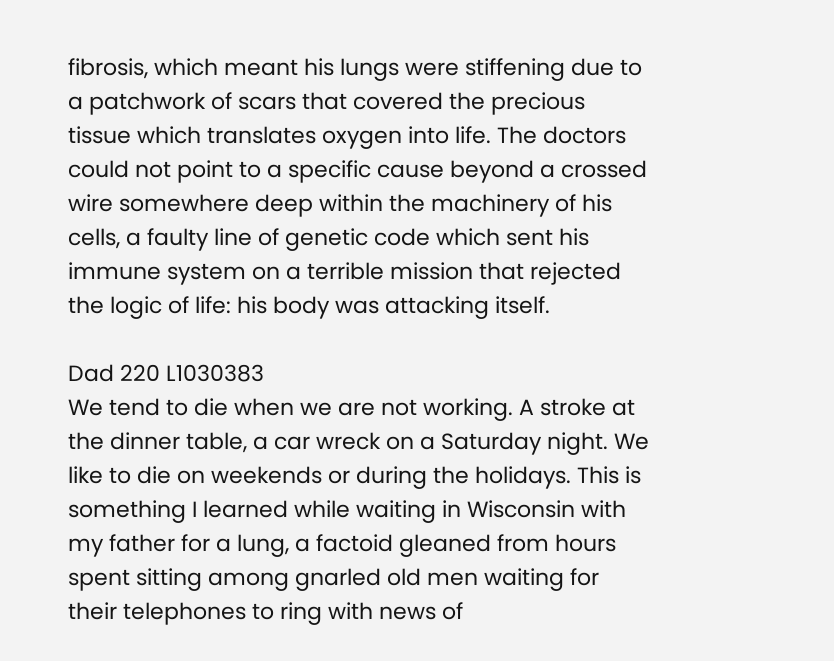fibrosis, which meant his lungs were stiffening due to a patchwork of scars that covered the precious tissue which translates oxygen into life. The doctors could not point to a specific cause beyond a crossed wire somewhere deep within the machinery of his cells, a faulty line of genetic code which sent his immune system on a terrible mission that rejected the logic of life: his body was attacking itself.

Dad 220 L1030383
We tend to die when we are not working. A stroke at the dinner table, a car wreck on a Saturday night. We like to die on weekends or during the holidays. This is something I learned while waiting in Wisconsin with my father for a lung, a factoid gleaned from hours spent sitting among gnarled old men waiting for their telephones to ring with news of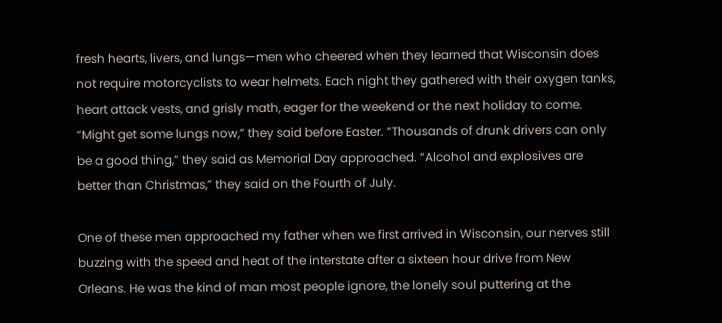fresh hearts, livers, and lungs—men who cheered when they learned that Wisconsin does not require motorcyclists to wear helmets. Each night they gathered with their oxygen tanks, heart attack vests, and grisly math, eager for the weekend or the next holiday to come. “Might get some lungs now,” they said before Easter. “Thousands of drunk drivers can only be a good thing,” they said as Memorial Day approached. “Alcohol and explosives are better than Christmas,” they said on the Fourth of July.

One of these men approached my father when we first arrived in Wisconsin, our nerves still buzzing with the speed and heat of the interstate after a sixteen hour drive from New Orleans. He was the kind of man most people ignore, the lonely soul puttering at the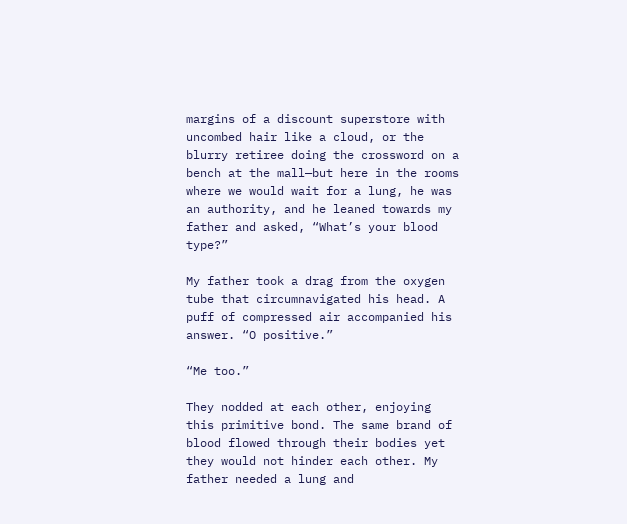margins of a discount superstore with uncombed hair like a cloud, or the blurry retiree doing the crossword on a bench at the mall—but here in the rooms where we would wait for a lung, he was an authority, and he leaned towards my father and asked, “What’s your blood type?”

My father took a drag from the oxygen tube that circumnavigated his head. A puff of compressed air accompanied his answer. “O positive.”

“Me too.”

They nodded at each other, enjoying this primitive bond. The same brand of blood flowed through their bodies yet they would not hinder each other. My father needed a lung and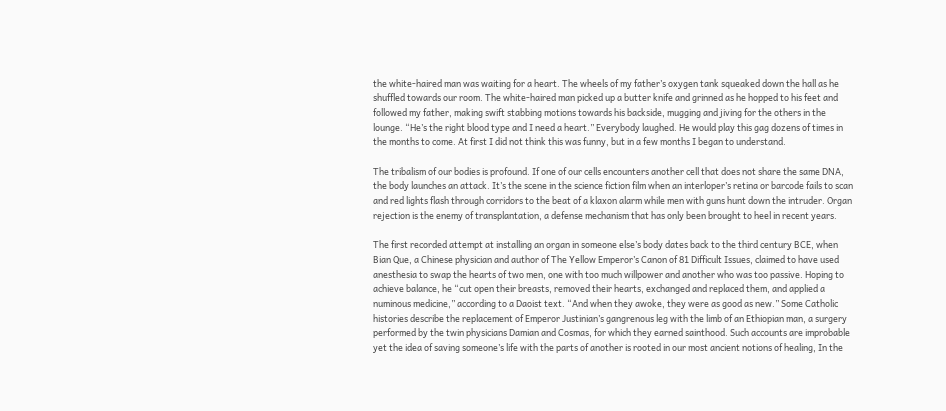the white-haired man was waiting for a heart. The wheels of my father’s oxygen tank squeaked down the hall as he shuffled towards our room. The white-haired man picked up a butter knife and grinned as he hopped to his feet and followed my father, making swift stabbing motions towards his backside, mugging and jiving for the others in the lounge. “He’s the right blood type and I need a heart.” Everybody laughed. He would play this gag dozens of times in the months to come. At first I did not think this was funny, but in a few months I began to understand.

The tribalism of our bodies is profound. If one of our cells encounters another cell that does not share the same DNA, the body launches an attack. It’s the scene in the science fiction film when an interloper’s retina or barcode fails to scan and red lights flash through corridors to the beat of a klaxon alarm while men with guns hunt down the intruder. Organ rejection is the enemy of transplantation, a defense mechanism that has only been brought to heel in recent years.

The first recorded attempt at installing an organ in someone else’s body dates back to the third century BCE, when Bian Que, a Chinese physician and author of The Yellow Emperor’s Canon of 81 Difficult Issues, claimed to have used anesthesia to swap the hearts of two men, one with too much willpower and another who was too passive. Hoping to achieve balance, he “cut open their breasts, removed their hearts, exchanged and replaced them, and applied a numinous medicine,” according to a Daoist text. “And when they awoke, they were as good as new.” Some Catholic histories describe the replacement of Emperor Justinian’s gangrenous leg with the limb of an Ethiopian man, a surgery performed by the twin physicians Damian and Cosmas, for which they earned sainthood. Such accounts are improbable yet the idea of saving someone’s life with the parts of another is rooted in our most ancient notions of healing, In the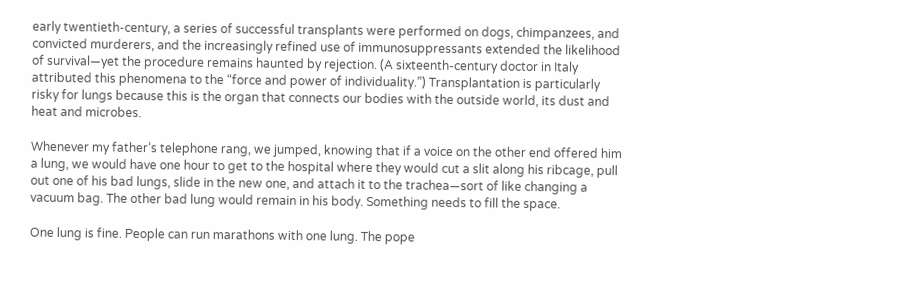early twentieth-century, a series of successful transplants were performed on dogs, chimpanzees, and convicted murderers, and the increasingly refined use of immunosuppressants extended the likelihood of survival—yet the procedure remains haunted by rejection. (A sixteenth-century doctor in Italy attributed this phenomena to the “force and power of individuality.”) Transplantation is particularly risky for lungs because this is the organ that connects our bodies with the outside world, its dust and heat and microbes.

Whenever my father’s telephone rang, we jumped, knowing that if a voice on the other end offered him a lung, we would have one hour to get to the hospital where they would cut a slit along his ribcage, pull out one of his bad lungs, slide in the new one, and attach it to the trachea—sort of like changing a vacuum bag. The other bad lung would remain in his body. Something needs to fill the space.

One lung is fine. People can run marathons with one lung. The pope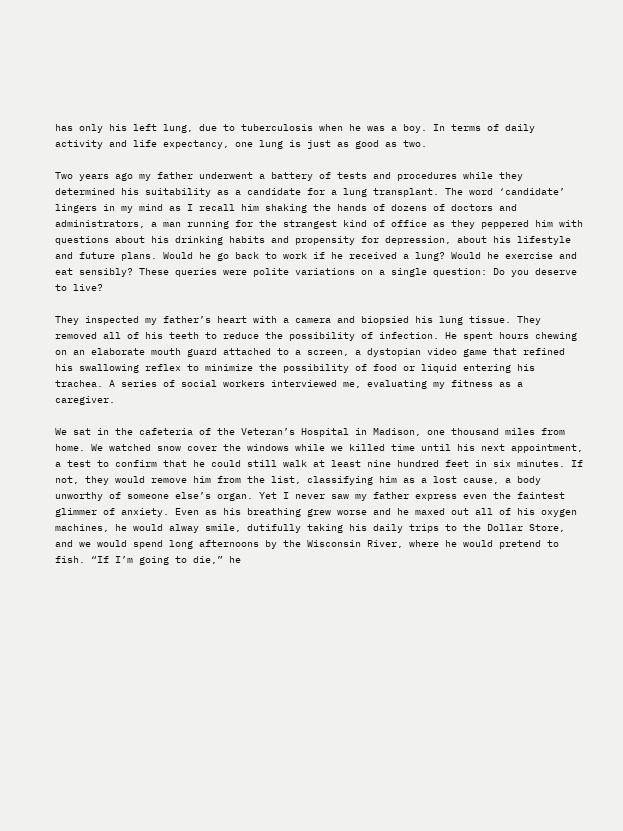has only his left lung, due to tuberculosis when he was a boy. In terms of daily activity and life expectancy, one lung is just as good as two.

Two years ago my father underwent a battery of tests and procedures while they determined his suitability as a candidate for a lung transplant. The word ‘candidate’ lingers in my mind as I recall him shaking the hands of dozens of doctors and administrators, a man running for the strangest kind of office as they peppered him with questions about his drinking habits and propensity for depression, about his lifestyle and future plans. Would he go back to work if he received a lung? Would he exercise and eat sensibly? These queries were polite variations on a single question: Do you deserve to live?

They inspected my father’s heart with a camera and biopsied his lung tissue. They removed all of his teeth to reduce the possibility of infection. He spent hours chewing on an elaborate mouth guard attached to a screen, a dystopian video game that refined his swallowing reflex to minimize the possibility of food or liquid entering his trachea. A series of social workers interviewed me, evaluating my fitness as a caregiver.

We sat in the cafeteria of the Veteran’s Hospital in Madison, one thousand miles from home. We watched snow cover the windows while we killed time until his next appointment, a test to confirm that he could still walk at least nine hundred feet in six minutes. If not, they would remove him from the list, classifying him as a lost cause, a body unworthy of someone else’s organ. Yet I never saw my father express even the faintest glimmer of anxiety. Even as his breathing grew worse and he maxed out all of his oxygen machines, he would alway smile, dutifully taking his daily trips to the Dollar Store, and we would spend long afternoons by the Wisconsin River, where he would pretend to fish. “If I’m going to die,” he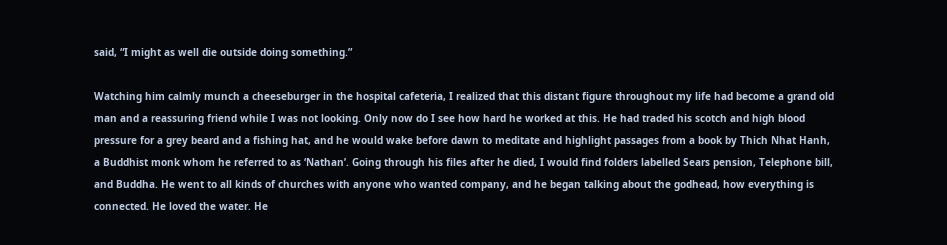said, “I might as well die outside doing something.”

Watching him calmly munch a cheeseburger in the hospital cafeteria, I realized that this distant figure throughout my life had become a grand old man and a reassuring friend while I was not looking. Only now do I see how hard he worked at this. He had traded his scotch and high blood pressure for a grey beard and a fishing hat, and he would wake before dawn to meditate and highlight passages from a book by Thich Nhat Hanh, a Buddhist monk whom he referred to as ‘Nathan’. Going through his files after he died, I would find folders labelled Sears pension, Telephone bill, and Buddha. He went to all kinds of churches with anyone who wanted company, and he began talking about the godhead, how everything is connected. He loved the water. He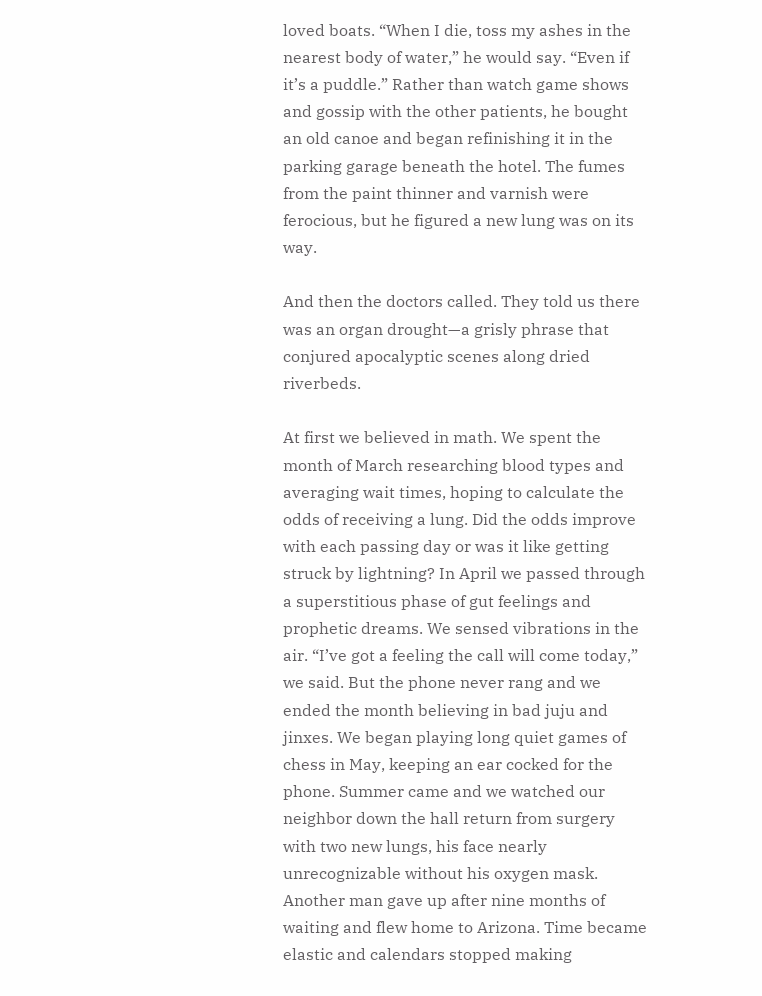loved boats. “When I die, toss my ashes in the nearest body of water,” he would say. “Even if it’s a puddle.” Rather than watch game shows and gossip with the other patients, he bought an old canoe and began refinishing it in the parking garage beneath the hotel. The fumes from the paint thinner and varnish were ferocious, but he figured a new lung was on its way.

And then the doctors called. They told us there was an organ drought—a grisly phrase that conjured apocalyptic scenes along dried riverbeds.

At first we believed in math. We spent the month of March researching blood types and averaging wait times, hoping to calculate the odds of receiving a lung. Did the odds improve with each passing day or was it like getting struck by lightning? In April we passed through a superstitious phase of gut feelings and prophetic dreams. We sensed vibrations in the air. “I’ve got a feeling the call will come today,” we said. But the phone never rang and we ended the month believing in bad juju and jinxes. We began playing long quiet games of chess in May, keeping an ear cocked for the phone. Summer came and we watched our neighbor down the hall return from surgery with two new lungs, his face nearly unrecognizable without his oxygen mask. Another man gave up after nine months of waiting and flew home to Arizona. Time became elastic and calendars stopped making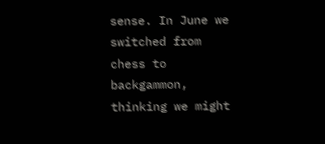sense. In June we switched from chess to backgammon, thinking we might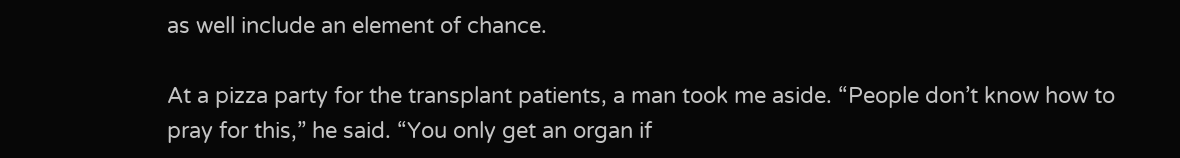as well include an element of chance.

At a pizza party for the transplant patients, a man took me aside. “People don’t know how to pray for this,” he said. “You only get an organ if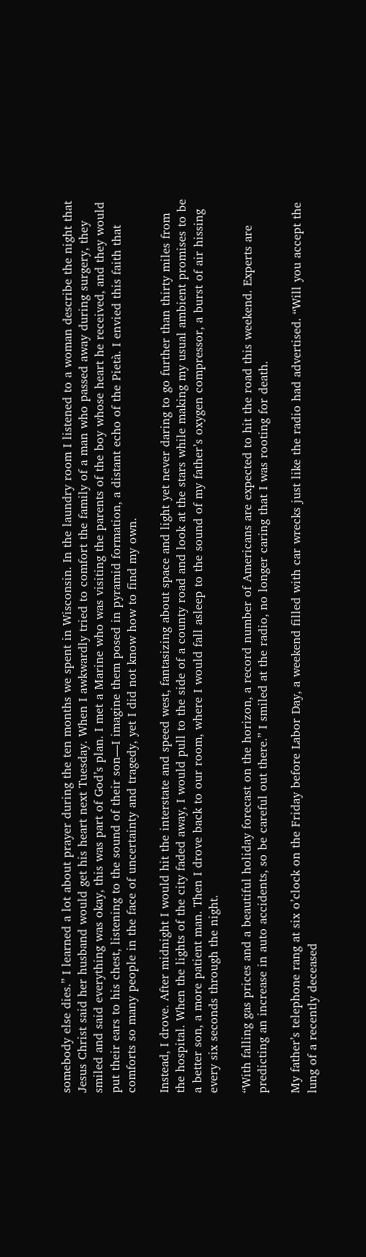somebody else dies.” I learned a lot about prayer during the ten months we spent in Wisconsin. In the laundry room I listened to a woman describe the night that Jesus Christ said her husband would get his heart next Tuesday. When I awkwardly tried to comfort the family of a man who passed away during surgery, they smiled and said everything was okay, this was part of God’s plan. I met a Marine who was visiting the parents of the boy whose heart he received, and they would put their ears to his chest, listening to the sound of their son—I imagine them posed in pyramid formation, a distant echo of the Pietà. I envied this faith that comforts so many people in the face of uncertainty and tragedy, yet I did not know how to find my own.

Instead, I drove. After midnight I would hit the interstate and speed west, fantasizing about space and light yet never daring to go further than thirty miles from the hospital. When the lights of the city faded away, I would pull to the side of a county road and look at the stars while making my usual ambient promises to be a better son, a more patient man. Then I drove back to our room, where I would fall asleep to the sound of my father’s oxygen compressor, a burst of air hissing every six seconds through the night.

“With falling gas prices and a beautiful holiday forecast on the horizon, a record number of Americans are expected to hit the road this weekend. Experts are predicting an increase in auto accidents, so be careful out there.” I smiled at the radio, no longer caring that I was rooting for death.

My father’s telephone rang at six o’clock on the Friday before Labor Day, a weekend filled with car wrecks just like the radio had advertised. “Will you accept the lung of a recently deceased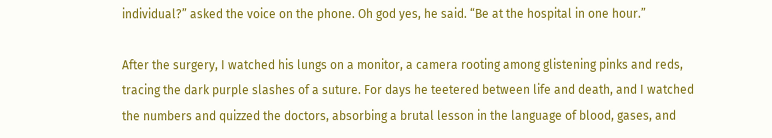individual?” asked the voice on the phone. Oh god yes, he said. “Be at the hospital in one hour.”

After the surgery, I watched his lungs on a monitor, a camera rooting among glistening pinks and reds, tracing the dark purple slashes of a suture. For days he teetered between life and death, and I watched the numbers and quizzed the doctors, absorbing a brutal lesson in the language of blood, gases, and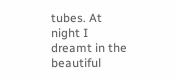tubes. At night I dreamt in the beautiful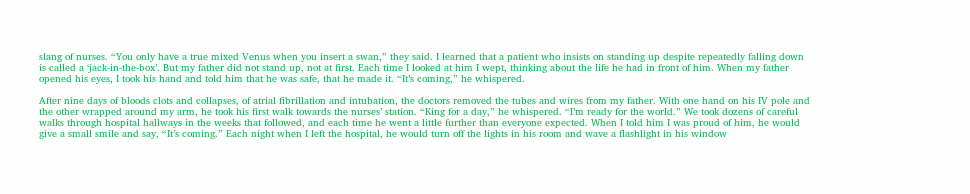slang of nurses. “You only have a true mixed Venus when you insert a swan,” they said. I learned that a patient who insists on standing up despite repeatedly falling down is called a ‘jack-in-the-box’. But my father did not stand up, not at first. Each time I looked at him I wept, thinking about the life he had in front of him. When my father opened his eyes, I took his hand and told him that he was safe, that he made it. “It’s coming,” he whispered.

After nine days of bloods clots and collapses, of atrial fibrillation and intubation, the doctors removed the tubes and wires from my father. With one hand on his IV pole and the other wrapped around my arm, he took his first walk towards the nurses’ station. “King for a day,” he whispered. “I’m ready for the world.” We took dozens of careful walks through hospital hallways in the weeks that followed, and each time he went a little further than everyone expected. When I told him I was proud of him, he would give a small smile and say, “It’s coming.” Each night when I left the hospital, he would turn off the lights in his room and wave a flashlight in his window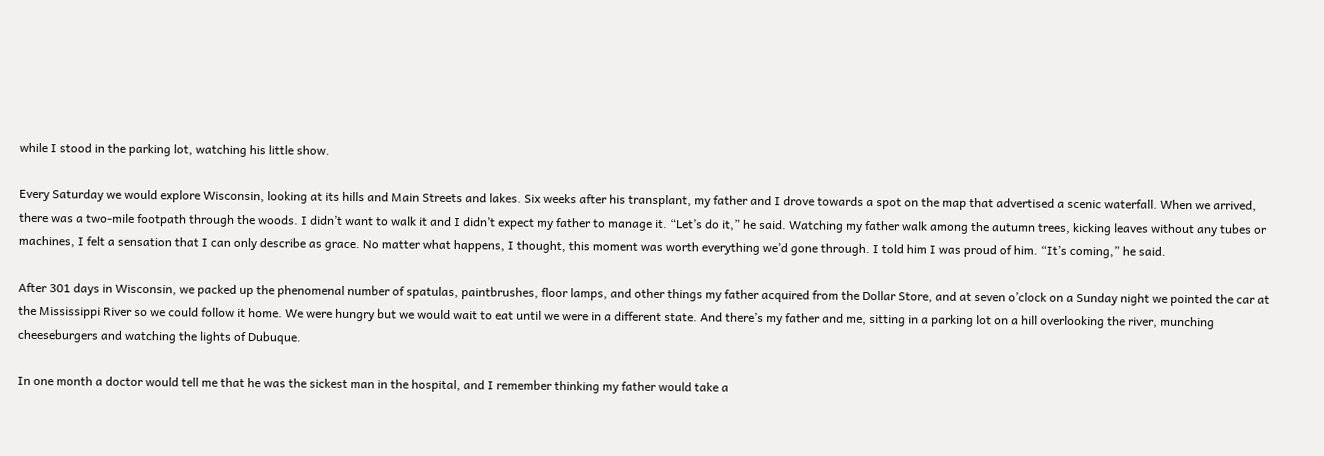while I stood in the parking lot, watching his little show.

Every Saturday we would explore Wisconsin, looking at its hills and Main Streets and lakes. Six weeks after his transplant, my father and I drove towards a spot on the map that advertised a scenic waterfall. When we arrived, there was a two-mile footpath through the woods. I didn’t want to walk it and I didn’t expect my father to manage it. “Let’s do it,” he said. Watching my father walk among the autumn trees, kicking leaves without any tubes or machines, I felt a sensation that I can only describe as grace. No matter what happens, I thought, this moment was worth everything we’d gone through. I told him I was proud of him. “It’s coming,” he said.

After 301 days in Wisconsin, we packed up the phenomenal number of spatulas, paintbrushes, floor lamps, and other things my father acquired from the Dollar Store, and at seven o’clock on a Sunday night we pointed the car at the Mississippi River so we could follow it home. We were hungry but we would wait to eat until we were in a different state. And there’s my father and me, sitting in a parking lot on a hill overlooking the river, munching cheeseburgers and watching the lights of Dubuque.

In one month a doctor would tell me that he was the sickest man in the hospital, and I remember thinking my father would take a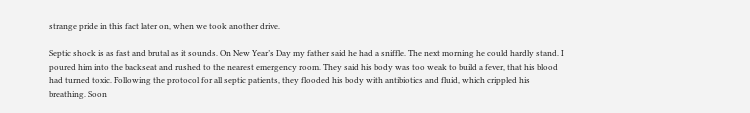strange pride in this fact later on, when we took another drive.

Septic shock is as fast and brutal as it sounds. On New Year’s Day my father said he had a sniffle. The next morning he could hardly stand. I poured him into the backseat and rushed to the nearest emergency room. They said his body was too weak to build a fever, that his blood had turned toxic. Following the protocol for all septic patients, they flooded his body with antibiotics and fluid, which crippled his breathing. Soon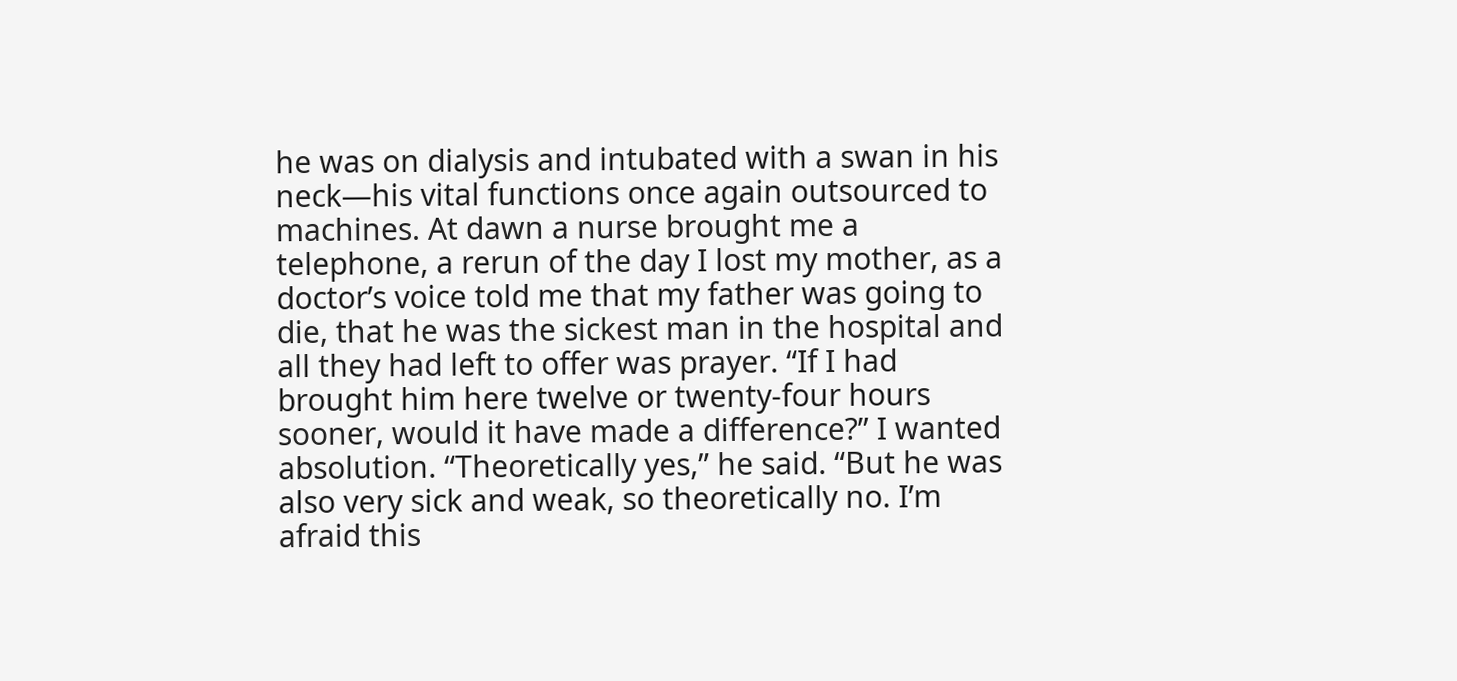he was on dialysis and intubated with a swan in his neck—his vital functions once again outsourced to machines. At dawn a nurse brought me a telephone, a rerun of the day I lost my mother, as a doctor’s voice told me that my father was going to die, that he was the sickest man in the hospital and all they had left to offer was prayer. “If I had brought him here twelve or twenty-four hours sooner, would it have made a difference?” I wanted absolution. “Theoretically yes,” he said. “But he was also very sick and weak, so theoretically no. I’m afraid this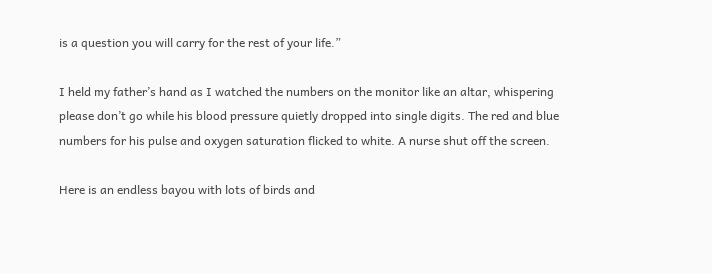is a question you will carry for the rest of your life.”

I held my father’s hand as I watched the numbers on the monitor like an altar, whispering please don’t go while his blood pressure quietly dropped into single digits. The red and blue numbers for his pulse and oxygen saturation flicked to white. A nurse shut off the screen.

Here is an endless bayou with lots of birds and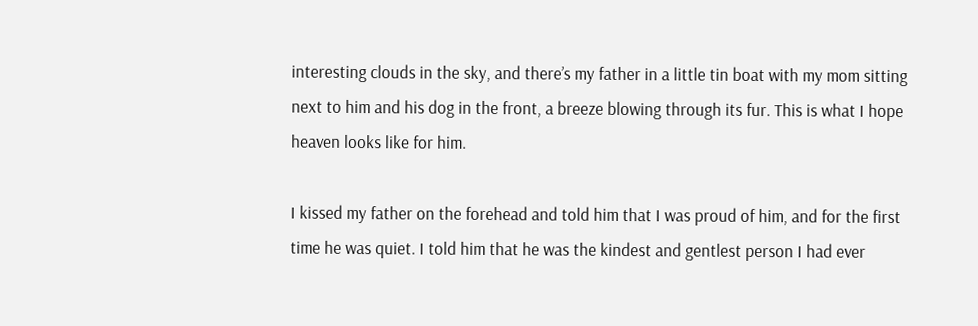interesting clouds in the sky, and there’s my father in a little tin boat with my mom sitting next to him and his dog in the front, a breeze blowing through its fur. This is what I hope heaven looks like for him.

I kissed my father on the forehead and told him that I was proud of him, and for the first time he was quiet. I told him that he was the kindest and gentlest person I had ever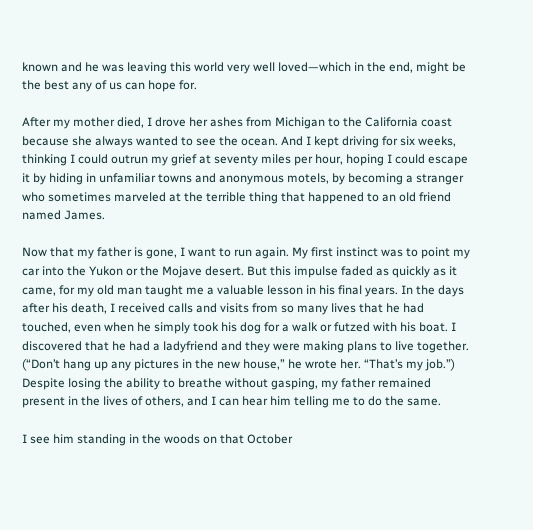known and he was leaving this world very well loved—which in the end, might be the best any of us can hope for.

After my mother died, I drove her ashes from Michigan to the California coast because she always wanted to see the ocean. And I kept driving for six weeks, thinking I could outrun my grief at seventy miles per hour, hoping I could escape it by hiding in unfamiliar towns and anonymous motels, by becoming a stranger who sometimes marveled at the terrible thing that happened to an old friend named James.

Now that my father is gone, I want to run again. My first instinct was to point my car into the Yukon or the Mojave desert. But this impulse faded as quickly as it came, for my old man taught me a valuable lesson in his final years. In the days after his death, I received calls and visits from so many lives that he had touched, even when he simply took his dog for a walk or futzed with his boat. I discovered that he had a ladyfriend and they were making plans to live together. (“Don’t hang up any pictures in the new house,” he wrote her. “That’s my job.”) Despite losing the ability to breathe without gasping, my father remained present in the lives of others, and I can hear him telling me to do the same.

I see him standing in the woods on that October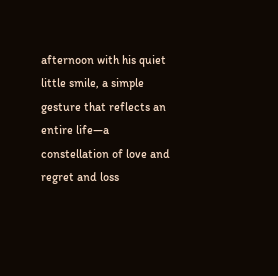afternoon with his quiet little smile, a simple gesture that reflects an entire life—a constellation of love and regret and loss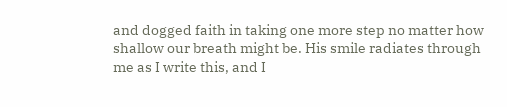and dogged faith in taking one more step no matter how shallow our breath might be. His smile radiates through me as I write this, and I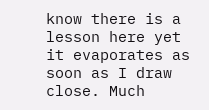know there is a lesson here yet it evaporates as soon as I draw close. Much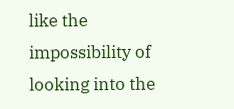like the impossibility of looking into the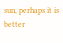sun, perhaps it is better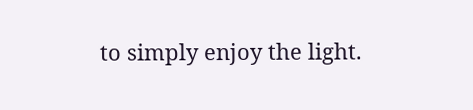to simply enjoy the light.